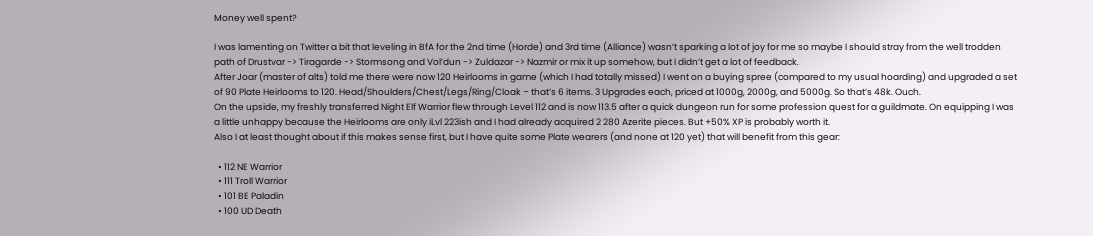Money well spent?

I was lamenting on Twitter a bit that leveling in BfA for the 2nd time (Horde) and 3rd time (Alliance) wasn’t sparking a lot of joy for me so maybe I should stray from the well trodden path of Drustvar -> Tiragarde -> Stormsong and Vol’dun -> Zuldazar -> Nazmir or mix it up somehow, but I didn’t get a lot of feedback.
After Joar (master of alts) told me there were now 120 Heirlooms in game (which I had totally missed) I went on a buying spree (compared to my usual hoarding) and upgraded a set of 90 Plate Heirlooms to 120. Head/Shoulders/Chest/Legs/Ring/Cloak – that’s 6 items. 3 Upgrades each, priced at 1000g, 2000g, and 5000g. So that’s 48k. Ouch.
On the upside, my freshly transferred Night Elf Warrior flew through Level 112 and is now 113.5 after a quick dungeon run for some profession quest for a guildmate. On equipping I was a little unhappy because the Heirlooms are only iLvl 223ish and I had already acquired 2 280 Azerite pieces. But +50% XP is probably worth it.
Also I at least thought about if this makes sense first, but I have quite some Plate wearers (and none at 120 yet) that will benefit from this gear:

  • 112 NE Warrior
  • 111 Troll Warrior
  • 101 BE Paladin
  • 100 UD Death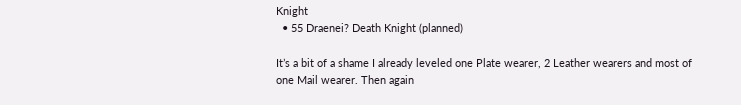Knight
  • 55 Draenei? Death Knight (planned)

It’s a bit of a shame I already leveled one Plate wearer, 2 Leather wearers and most of one Mail wearer. Then again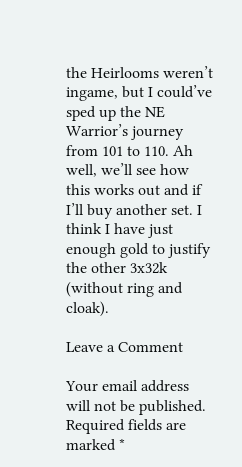the Heirlooms weren’t ingame, but I could’ve sped up the NE Warrior’s journey from 101 to 110. Ah well, we’ll see how this works out and if I’ll buy another set. I think I have just enough gold to justify the other 3x32k (without ring and cloak).

Leave a Comment

Your email address will not be published. Required fields are marked *